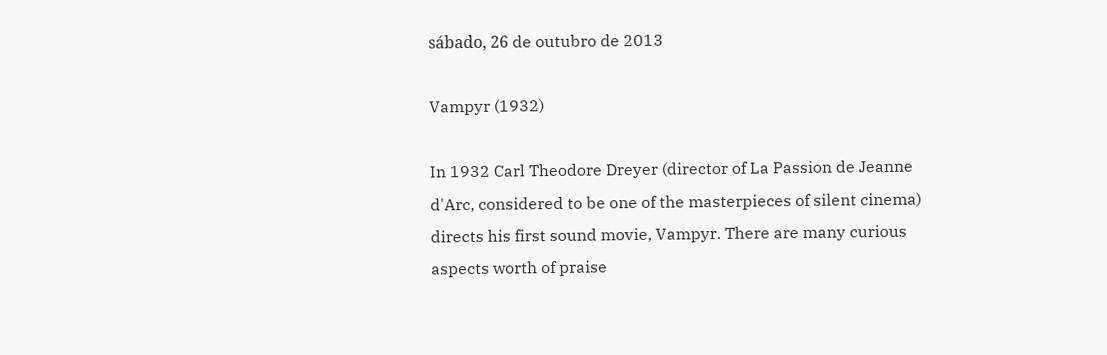sábado, 26 de outubro de 2013

Vampyr (1932)

In 1932 Carl Theodore Dreyer (director of La Passion de Jeanne d'Arc, considered to be one of the masterpieces of silent cinema) directs his first sound movie, Vampyr. There are many curious aspects worth of praise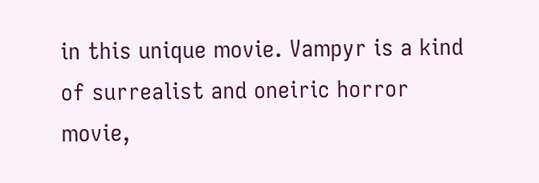in this unique movie. Vampyr is a kind of surrealist and oneiric horror movie,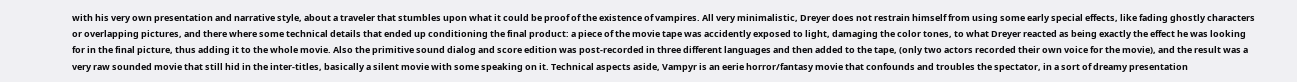with his very own presentation and narrative style, about a traveler that stumbles upon what it could be proof of the existence of vampires. All very minimalistic, Dreyer does not restrain himself from using some early special effects, like fading ghostly characters or overlapping pictures, and there where some technical details that ended up conditioning the final product: a piece of the movie tape was accidently exposed to light, damaging the color tones, to what Dreyer reacted as being exactly the effect he was looking for in the final picture, thus adding it to the whole movie. Also the primitive sound dialog and score edition was post-recorded in three different languages and then added to the tape, (only two actors recorded their own voice for the movie), and the result was a very raw sounded movie that still hid in the inter-titles, basically a silent movie with some speaking on it. Technical aspects aside, Vampyr is an eerie horror/fantasy movie that confounds and troubles the spectator, in a sort of dreamy presentation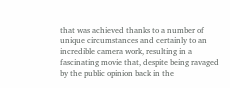that was achieved thanks to a number of unique circumstances and certainly to an incredible camera work, resulting in a fascinating movie that, despite being ravaged by the public opinion back in the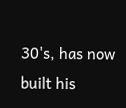30's, has now built his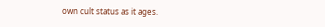own cult status as it ages.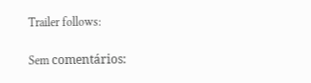Trailer follows:

Sem comentários: